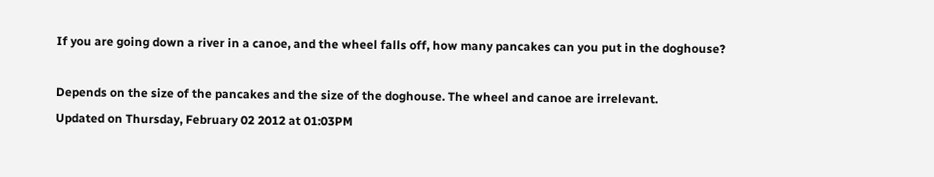If you are going down a river in a canoe, and the wheel falls off, how many pancakes can you put in the doghouse?

Depends on the size of the pancakes and the size of the doghouse. The wheel and canoe are irrelevant.
Updated on Thursday, February 02 2012 at 01:03PM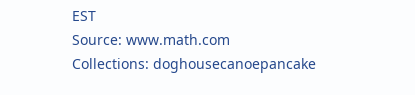EST
Source: www.math.com
Collections: doghousecanoepancake